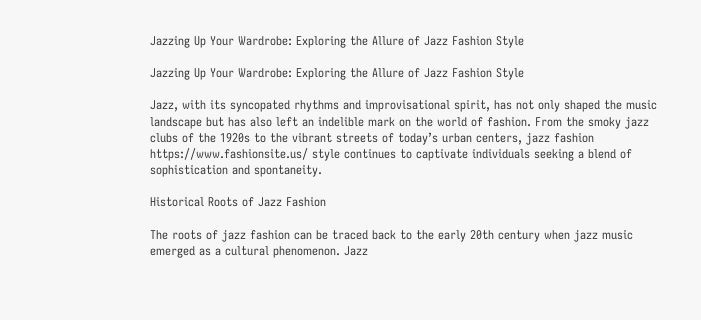Jazzing Up Your Wardrobe: Exploring the Allure of Jazz Fashion Style

Jazzing Up Your Wardrobe: Exploring the Allure of Jazz Fashion Style

Jazz, with its syncopated rhythms and improvisational spirit, has not only shaped the music landscape but has also left an indelible mark on the world of fashion. From the smoky jazz clubs of the 1920s to the vibrant streets of today’s urban centers, jazz fashion https://www.fashionsite.us/ style continues to captivate individuals seeking a blend of sophistication and spontaneity.

Historical Roots of Jazz Fashion

The roots of jazz fashion can be traced back to the early 20th century when jazz music emerged as a cultural phenomenon. Jazz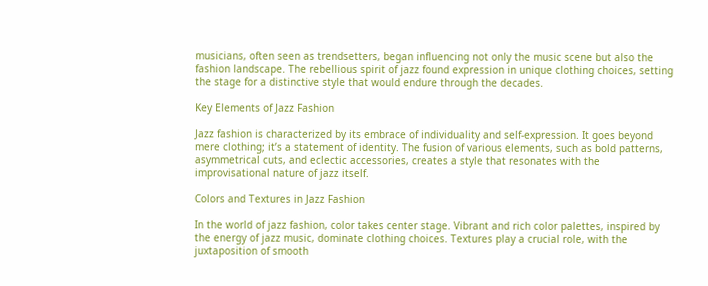musicians, often seen as trendsetters, began influencing not only the music scene but also the fashion landscape. The rebellious spirit of jazz found expression in unique clothing choices, setting the stage for a distinctive style that would endure through the decades.

Key Elements of Jazz Fashion

Jazz fashion is characterized by its embrace of individuality and self-expression. It goes beyond mere clothing; it’s a statement of identity. The fusion of various elements, such as bold patterns, asymmetrical cuts, and eclectic accessories, creates a style that resonates with the improvisational nature of jazz itself.

Colors and Textures in Jazz Fashion

In the world of jazz fashion, color takes center stage. Vibrant and rich color palettes, inspired by the energy of jazz music, dominate clothing choices. Textures play a crucial role, with the juxtaposition of smooth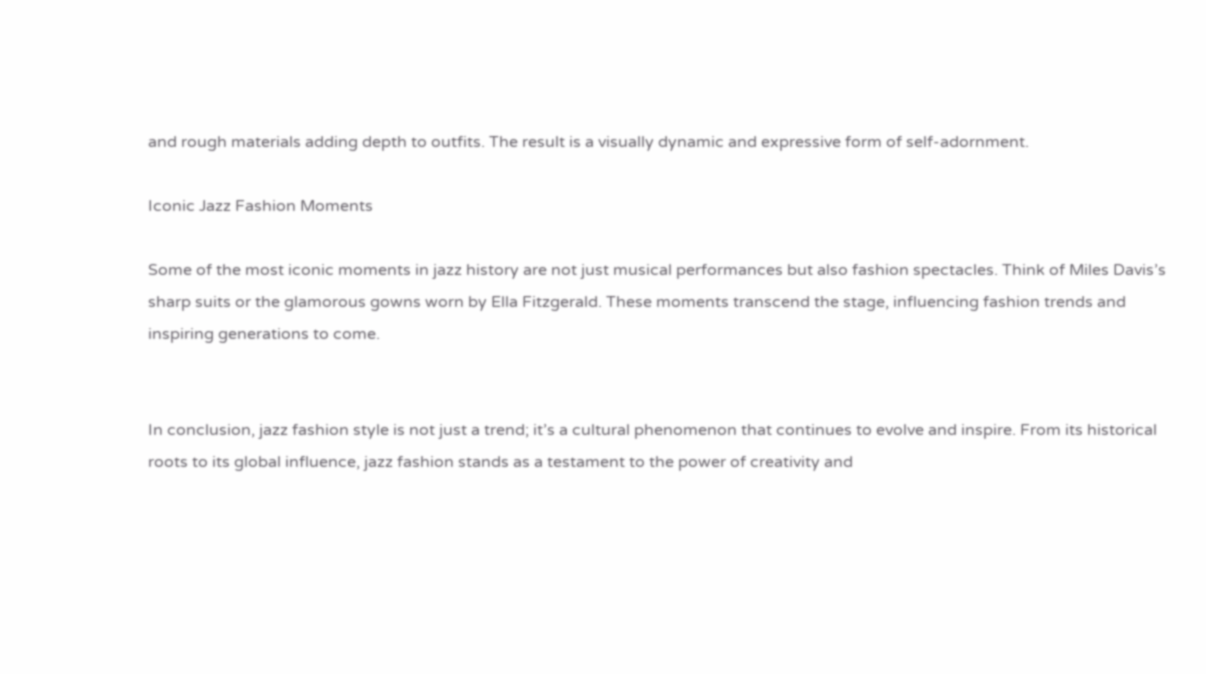and rough materials adding depth to outfits. The result is a visually dynamic and expressive form of self-adornment.

Iconic Jazz Fashion Moments

Some of the most iconic moments in jazz history are not just musical performances but also fashion spectacles. Think of Miles Davis’s sharp suits or the glamorous gowns worn by Ella Fitzgerald. These moments transcend the stage, influencing fashion trends and inspiring generations to come.


In conclusion, jazz fashion style is not just a trend; it’s a cultural phenomenon that continues to evolve and inspire. From its historical roots to its global influence, jazz fashion stands as a testament to the power of creativity and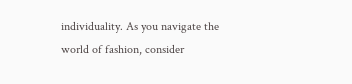individuality. As you navigate the world of fashion, consider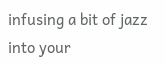infusing a bit of jazz into your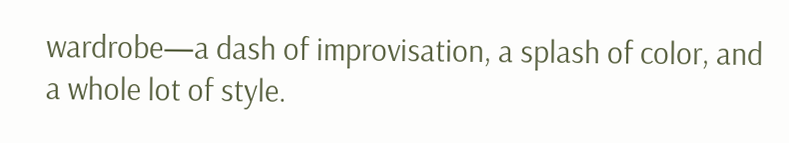wardrobe—a dash of improvisation, a splash of color, and a whole lot of style.